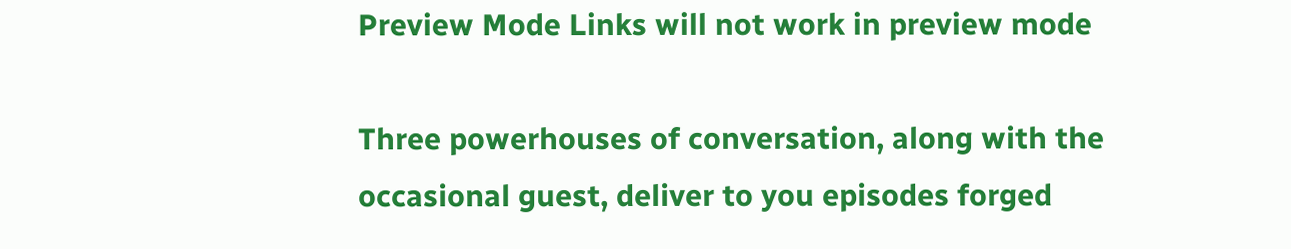Preview Mode Links will not work in preview mode

Three powerhouses of conversation, along with the occasional guest, deliver to you episodes forged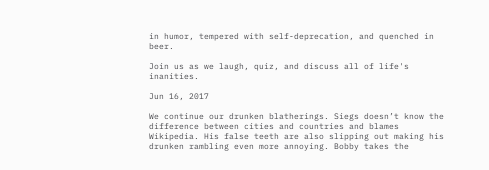in humor, tempered with self-deprecation, and quenched in beer.

Join us as we laugh, quiz, and discuss all of life's inanities.

Jun 16, 2017

We continue our drunken blatherings. Siegs doesn’t know the difference between cities and countries and blames Wikipedia. His false teeth are also slipping out making his drunken rambling even more annoying. Bobby takes the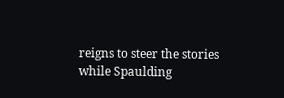reigns to steer the stories while Spaulding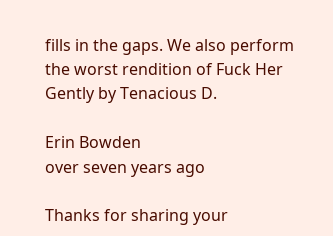fills in the gaps. We also perform the worst rendition of Fuck Her Gently by Tenacious D.

Erin Bowden
over seven years ago

Thanks for sharing your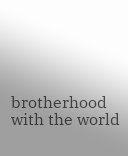brotherhood with the world